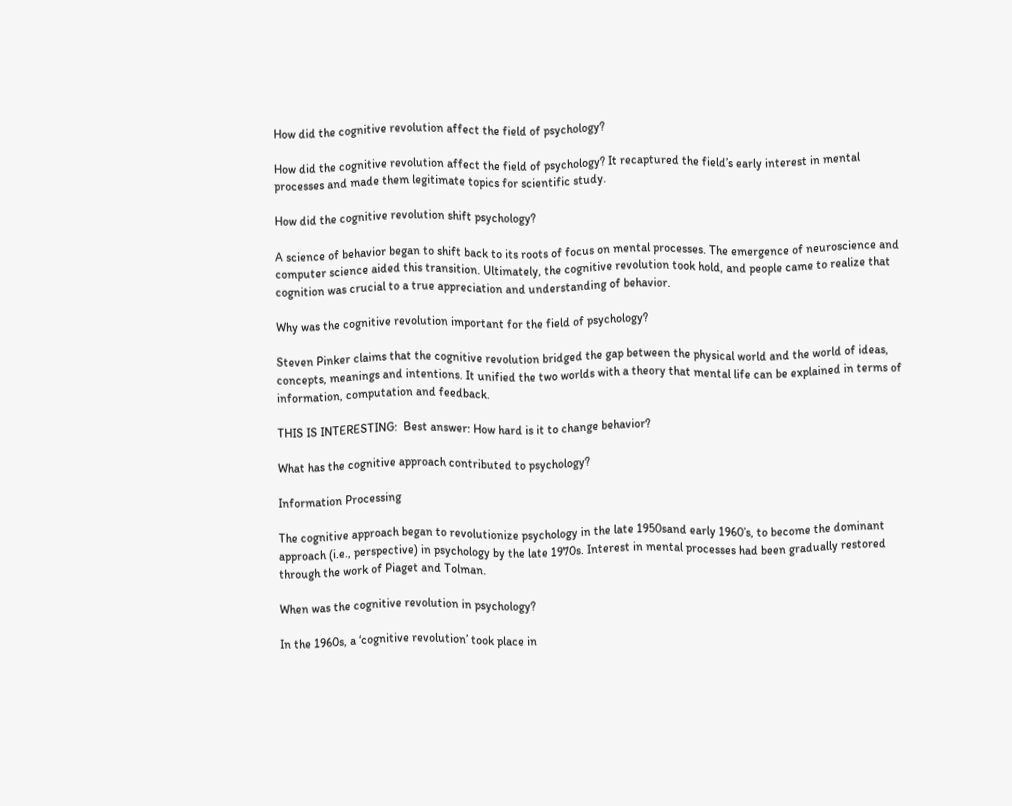How did the cognitive revolution affect the field of psychology?

How did the cognitive revolution affect the field of psychology? It recaptured the field’s early interest in mental processes and made them legitimate topics for scientific study.

How did the cognitive revolution shift psychology?

A science of behavior began to shift back to its roots of focus on mental processes. The emergence of neuroscience and computer science aided this transition. Ultimately, the cognitive revolution took hold, and people came to realize that cognition was crucial to a true appreciation and understanding of behavior.

Why was the cognitive revolution important for the field of psychology?

Steven Pinker claims that the cognitive revolution bridged the gap between the physical world and the world of ideas, concepts, meanings and intentions. It unified the two worlds with a theory that mental life can be explained in terms of information, computation and feedback.

THIS IS INTERESTING:  Best answer: How hard is it to change behavior?

What has the cognitive approach contributed to psychology?

Information Processing

The cognitive approach began to revolutionize psychology in the late 1950sand early 1960’s, to become the dominant approach (i.e., perspective) in psychology by the late 1970s. Interest in mental processes had been gradually restored through the work of Piaget and Tolman.

When was the cognitive revolution in psychology?

In the 1960s, a ‘cognitive revolution’ took place in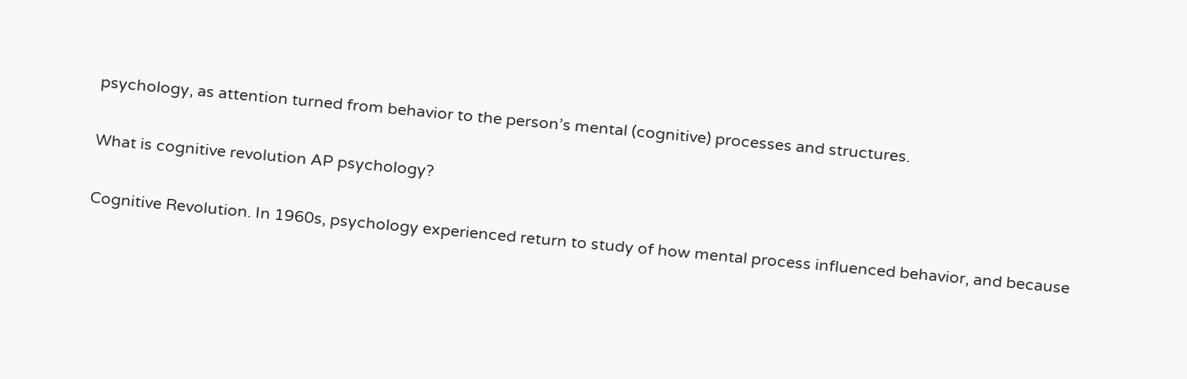psychology, as attention turned from behavior to the person’s mental (cognitive) processes and structures.

What is cognitive revolution AP psychology?

Cognitive Revolution. In 1960s, psychology experienced return to study of how mental process influenced behavior, and because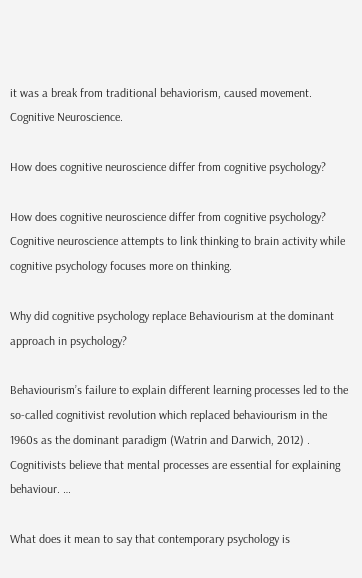it was a break from traditional behaviorism, caused movement. Cognitive Neuroscience.

How does cognitive neuroscience differ from cognitive psychology?

How does cognitive neuroscience differ from cognitive psychology? Cognitive neuroscience attempts to link thinking to brain activity while cognitive psychology focuses more on thinking.

Why did cognitive psychology replace Behaviourism at the dominant approach in psychology?

Behaviourism’s failure to explain different learning processes led to the so-called cognitivist revolution which replaced behaviourism in the 1960s as the dominant paradigm (Watrin and Darwich, 2012) . Cognitivists believe that mental processes are essential for explaining behaviour. …

What does it mean to say that contemporary psychology is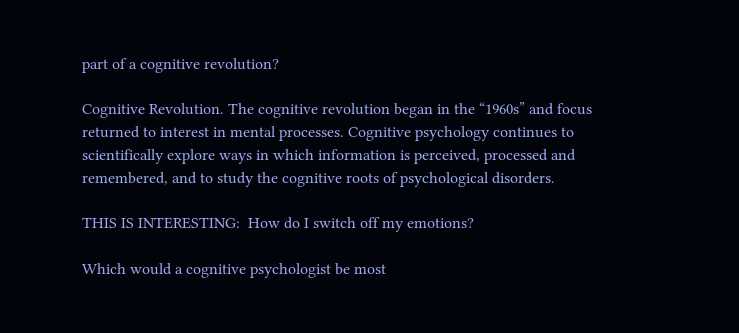part of a cognitive revolution?

Cognitive Revolution. The cognitive revolution began in the “1960s” and focus returned to interest in mental processes. Cognitive psychology continues to scientifically explore ways in which information is perceived, processed and remembered, and to study the cognitive roots of psychological disorders.

THIS IS INTERESTING:  How do I switch off my emotions?

Which would a cognitive psychologist be most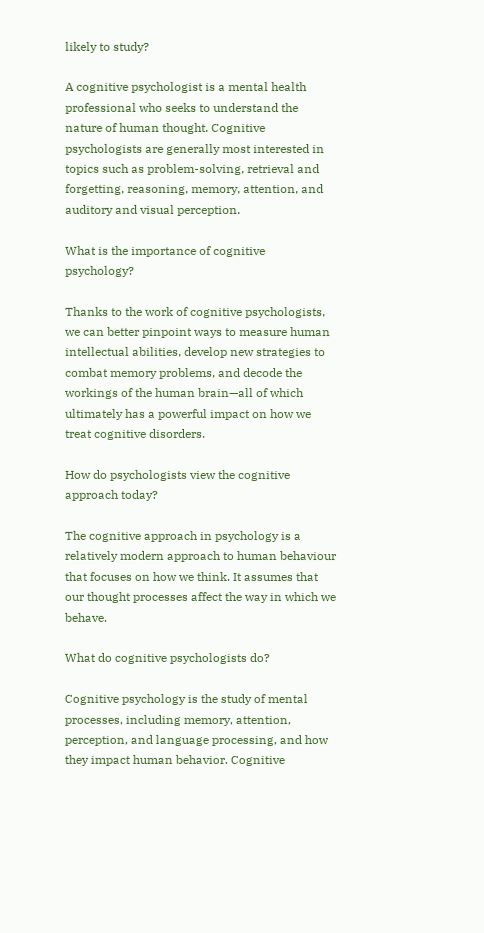likely to study?

A cognitive psychologist is a mental health professional who seeks to understand the nature of human thought. Cognitive psychologists are generally most interested in topics such as problem-solving, retrieval and forgetting, reasoning, memory, attention, and auditory and visual perception.

What is the importance of cognitive psychology?

Thanks to the work of cognitive psychologists, we can better pinpoint ways to measure human intellectual abilities, develop new strategies to combat memory problems, and decode the workings of the human brain—all of which ultimately has a powerful impact on how we treat cognitive disorders.

How do psychologists view the cognitive approach today?

The cognitive approach in psychology is a relatively modern approach to human behaviour that focuses on how we think. It assumes that our thought processes affect the way in which we behave.

What do cognitive psychologists do?

Cognitive psychology is the study of mental processes, including memory, attention, perception, and language processing, and how they impact human behavior. Cognitive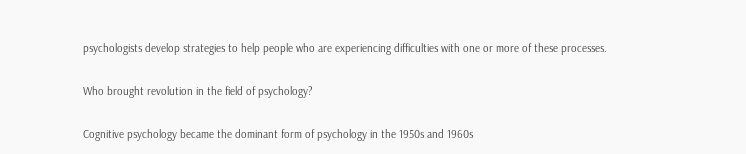psychologists develop strategies to help people who are experiencing difficulties with one or more of these processes.

Who brought revolution in the field of psychology?

Cognitive psychology became the dominant form of psychology in the 1950s and 1960s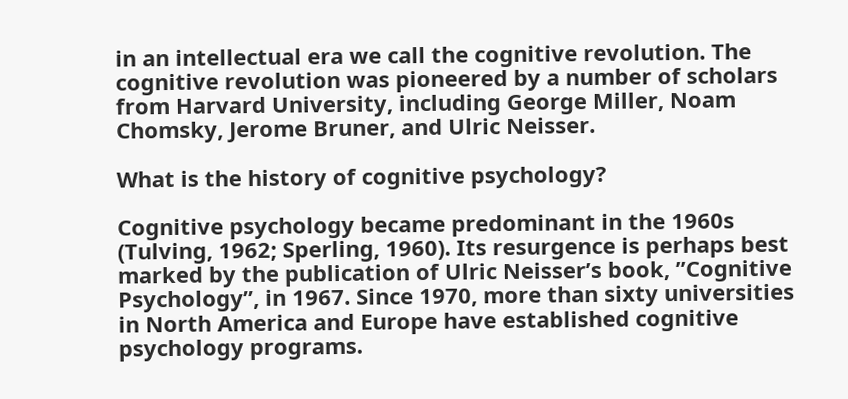in an intellectual era we call the cognitive revolution. The cognitive revolution was pioneered by a number of scholars from Harvard University, including George Miller, Noam Chomsky, Jerome Bruner, and Ulric Neisser.

What is the history of cognitive psychology?

Cognitive psychology became predominant in the 1960s (Tulving, 1962; Sperling, 1960). Its resurgence is perhaps best marked by the publication of Ulric Neisser’s book, ”Cognitive Psychology”, in 1967. Since 1970, more than sixty universities in North America and Europe have established cognitive psychology programs.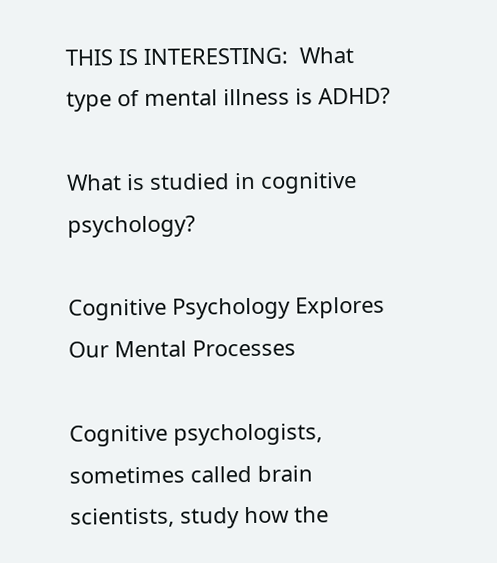THIS IS INTERESTING:  What type of mental illness is ADHD?

What is studied in cognitive psychology?

Cognitive Psychology Explores Our Mental Processes

Cognitive psychologists, sometimes called brain scientists, study how the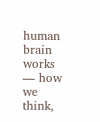human brain works — how we think,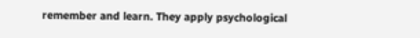remember and learn. They apply psychological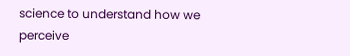science to understand how we perceive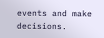events and make decisions.